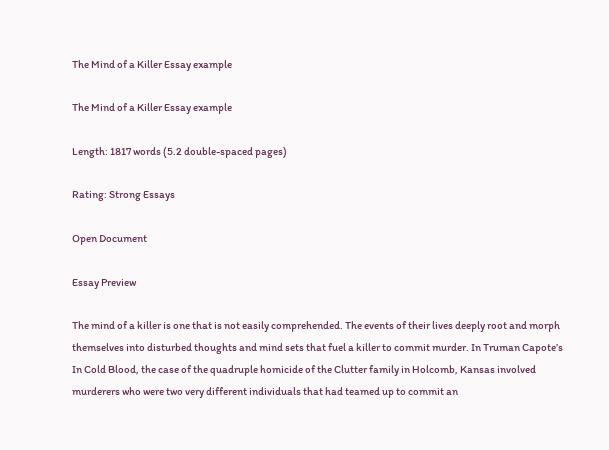The Mind of a Killer Essay example

The Mind of a Killer Essay example

Length: 1817 words (5.2 double-spaced pages)

Rating: Strong Essays

Open Document

Essay Preview

The mind of a killer is one that is not easily comprehended. The events of their lives deeply root and morph themselves into disturbed thoughts and mind sets that fuel a killer to commit murder. In Truman Capote’s In Cold Blood, the case of the quadruple homicide of the Clutter family in Holcomb, Kansas involved murderers who were two very different individuals that had teamed up to commit an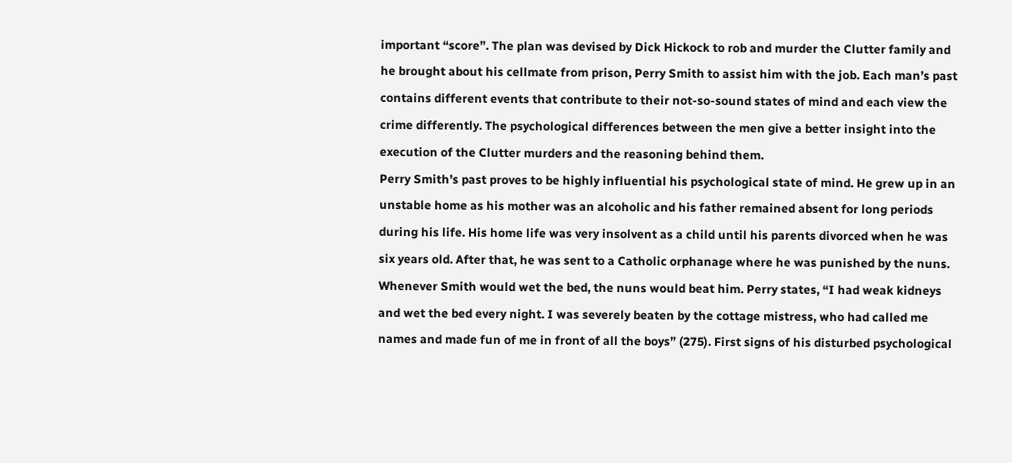important “score”. The plan was devised by Dick Hickock to rob and murder the Clutter family and he brought about his cellmate from prison, Perry Smith to assist him with the job. Each man’s past contains different events that contribute to their not-so-sound states of mind and each view the crime differently. The psychological differences between the men give a better insight into the execution of the Clutter murders and the reasoning behind them.
Perry Smith’s past proves to be highly influential his psychological state of mind. He grew up in an unstable home as his mother was an alcoholic and his father remained absent for long periods during his life. His home life was very insolvent as a child until his parents divorced when he was six years old. After that, he was sent to a Catholic orphanage where he was punished by the nuns. Whenever Smith would wet the bed, the nuns would beat him. Perry states, “I had weak kidneys and wet the bed every night. I was severely beaten by the cottage mistress, who had called me names and made fun of me in front of all the boys” (275). First signs of his disturbed psychological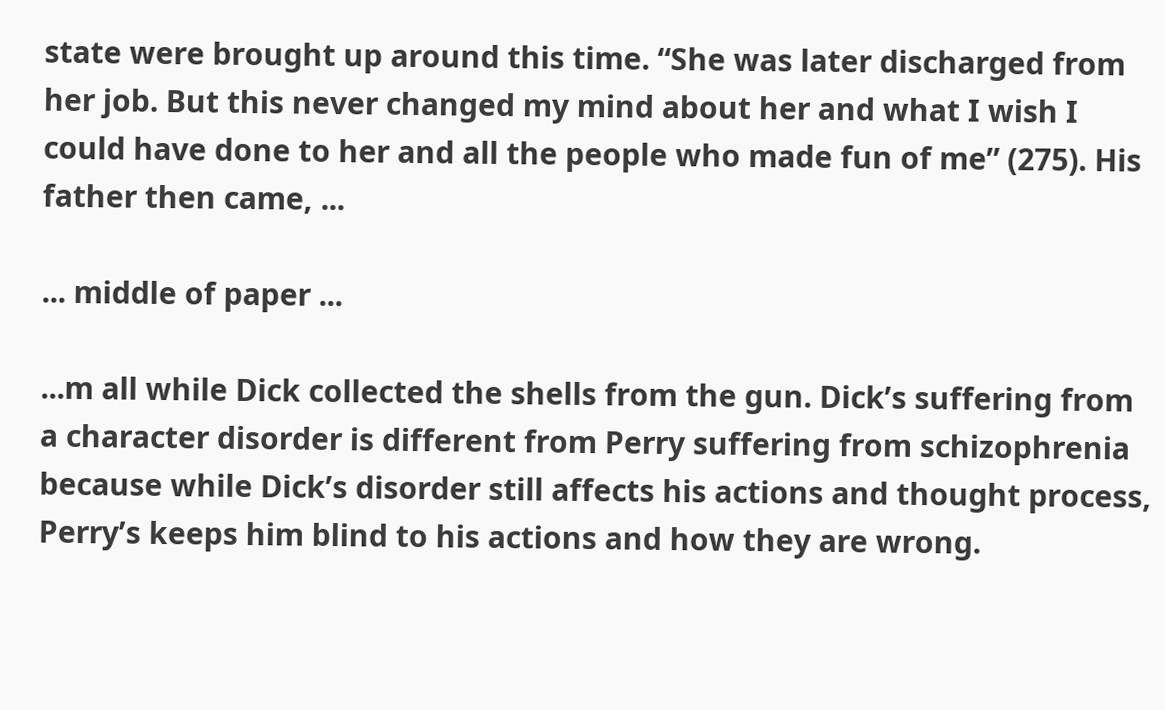state were brought up around this time. “She was later discharged from her job. But this never changed my mind about her and what I wish I could have done to her and all the people who made fun of me” (275). His father then came, ...

... middle of paper ...

...m all while Dick collected the shells from the gun. Dick’s suffering from a character disorder is different from Perry suffering from schizophrenia because while Dick’s disorder still affects his actions and thought process, Perry’s keeps him blind to his actions and how they are wrong.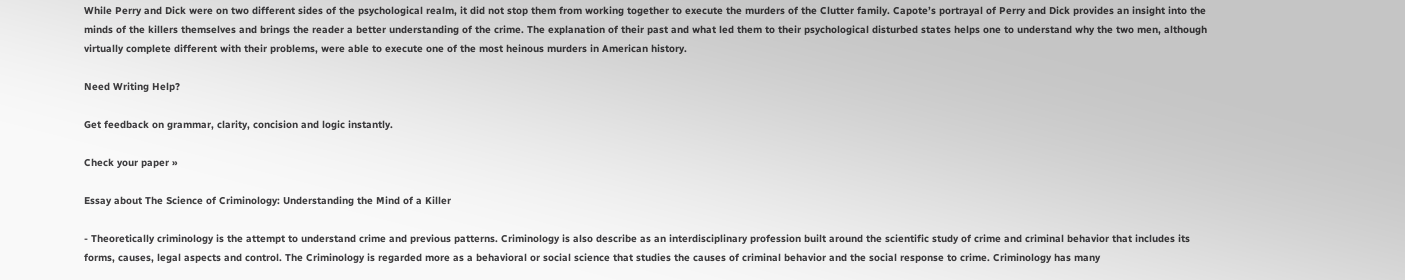While Perry and Dick were on two different sides of the psychological realm, it did not stop them from working together to execute the murders of the Clutter family. Capote’s portrayal of Perry and Dick provides an insight into the minds of the killers themselves and brings the reader a better understanding of the crime. The explanation of their past and what led them to their psychological disturbed states helps one to understand why the two men, although virtually complete different with their problems, were able to execute one of the most heinous murders in American history.

Need Writing Help?

Get feedback on grammar, clarity, concision and logic instantly.

Check your paper »

Essay about The Science of Criminology: Understanding the Mind of a Killer

- Theoretically criminology is the attempt to understand crime and previous patterns. Criminology is also describe as an interdisciplinary profession built around the scientific study of crime and criminal behavior that includes its forms, causes, legal aspects and control. The Criminology is regarded more as a behavioral or social science that studies the causes of criminal behavior and the social response to crime. Criminology has many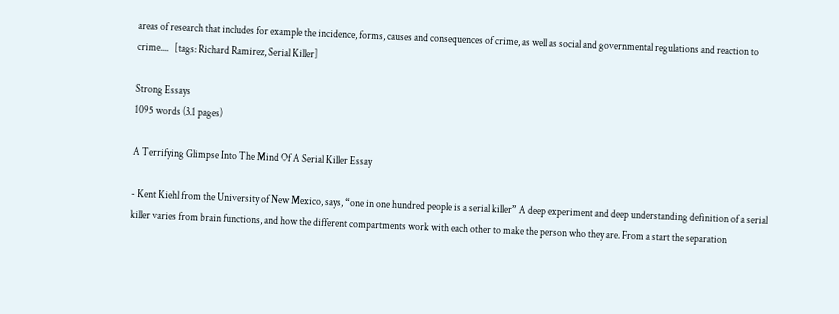areas of research that includes for example the incidence, forms, causes and consequences of crime, as well as social and governmental regulations and reaction to crime....   [tags: Richard Ramirez, Serial Killer]

Strong Essays
1095 words (3.1 pages)

A Terrifying Glimpse Into The Mind Of A Serial Killer Essay

- Kent Kiehl from the University of New Mexico, says, “one in one hundred people is a serial killer” A deep experiment and deep understanding definition of a serial killer varies from brain functions, and how the different compartments work with each other to make the person who they are. From a start the separation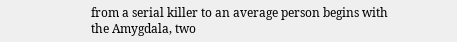from a serial killer to an average person begins with the Amygdala, two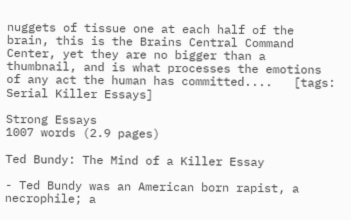nuggets of tissue one at each half of the brain, this is the Brains Central Command Center, yet they are no bigger than a thumbnail, and is what processes the emotions of any act the human has committed....   [tags: Serial Killer Essays]

Strong Essays
1007 words (2.9 pages)

Ted Bundy: The Mind of a Killer Essay

- Ted Bundy was an American born rapist, a necrophile; a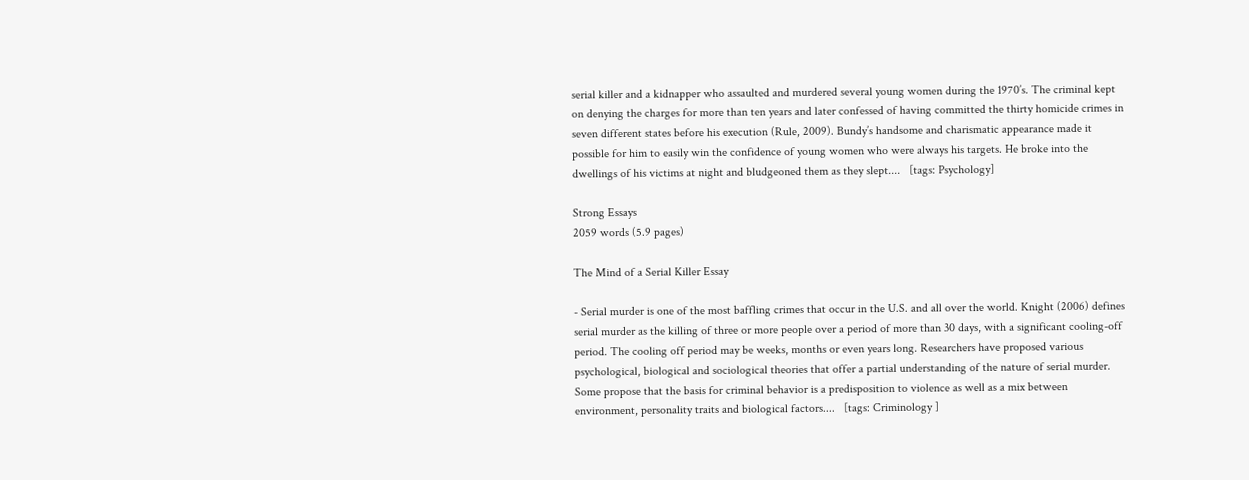serial killer and a kidnapper who assaulted and murdered several young women during the 1970’s. The criminal kept on denying the charges for more than ten years and later confessed of having committed the thirty homicide crimes in seven different states before his execution (Rule, 2009). Bundy’s handsome and charismatic appearance made it possible for him to easily win the confidence of young women who were always his targets. He broke into the dwellings of his victims at night and bludgeoned them as they slept....   [tags: Psychology]

Strong Essays
2059 words (5.9 pages)

The Mind of a Serial Killer Essay

- Serial murder is one of the most baffling crimes that occur in the U.S. and all over the world. Knight (2006) defines serial murder as the killing of three or more people over a period of more than 30 days, with a significant cooling-off period. The cooling off period may be weeks, months or even years long. Researchers have proposed various psychological, biological and sociological theories that offer a partial understanding of the nature of serial murder. Some propose that the basis for criminal behavior is a predisposition to violence as well as a mix between environment, personality traits and biological factors....   [tags: Criminology ]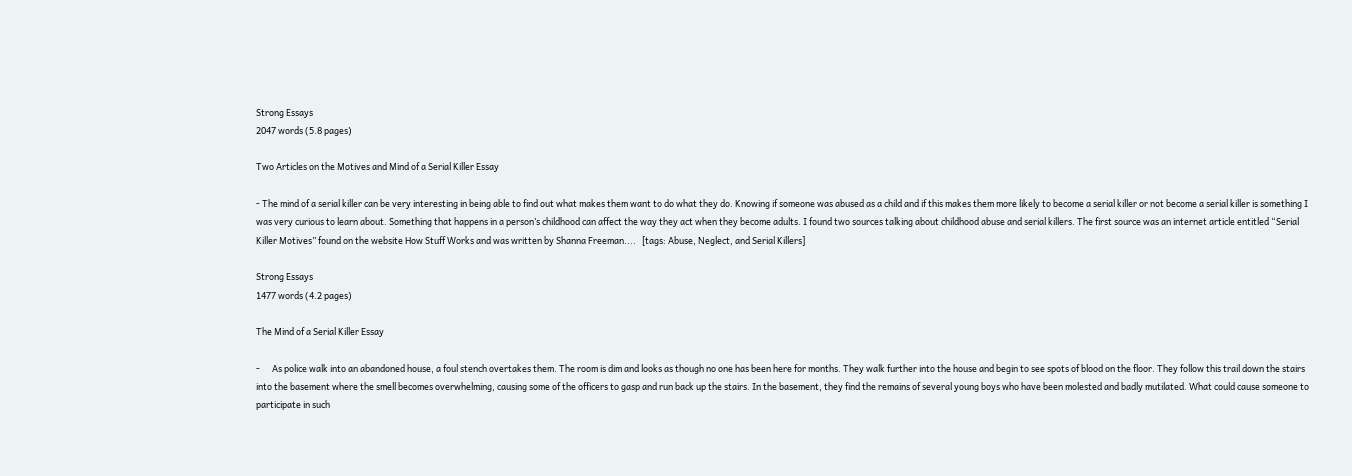Strong Essays
2047 words (5.8 pages)

Two Articles on the Motives and Mind of a Serial Killer Essay

- The mind of a serial killer can be very interesting in being able to find out what makes them want to do what they do. Knowing if someone was abused as a child and if this makes them more likely to become a serial killer or not become a serial killer is something I was very curious to learn about. Something that happens in a person’s childhood can affect the way they act when they become adults. I found two sources talking about childhood abuse and serial killers. The first source was an internet article entitled “Serial Killer Motives” found on the website How Stuff Works and was written by Shanna Freeman....   [tags: Abuse, Neglect, and Serial Killers]

Strong Essays
1477 words (4.2 pages)

The Mind of a Serial Killer Essay

-      As police walk into an abandoned house, a foul stench overtakes them. The room is dim and looks as though no one has been here for months. They walk further into the house and begin to see spots of blood on the floor. They follow this trail down the stairs into the basement where the smell becomes overwhelming, causing some of the officers to gasp and run back up the stairs. In the basement, they find the remains of several young boys who have been molested and badly mutilated. What could cause someone to participate in such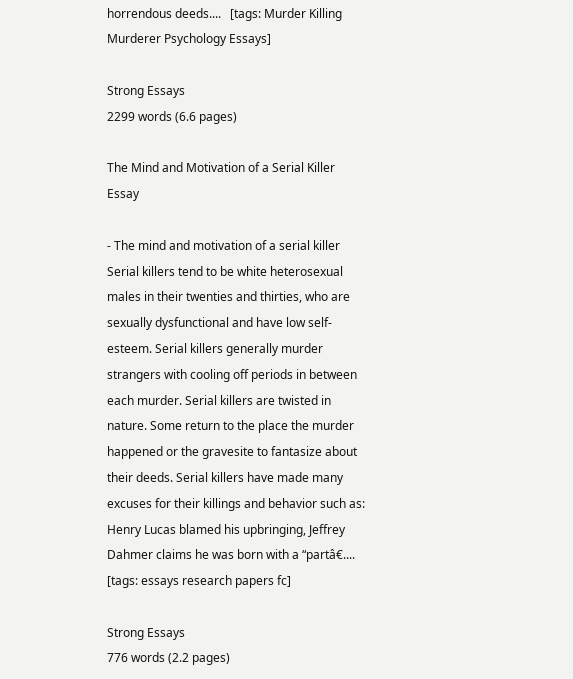horrendous deeds....   [tags: Murder Killing Murderer Psychology Essays]

Strong Essays
2299 words (6.6 pages)

The Mind and Motivation of a Serial Killer Essay

- The mind and motivation of a serial killer Serial killers tend to be white heterosexual males in their twenties and thirties, who are sexually dysfunctional and have low self-esteem. Serial killers generally murder strangers with cooling off periods in between each murder. Serial killers are twisted in nature. Some return to the place the murder happened or the gravesite to fantasize about their deeds. Serial killers have made many excuses for their killings and behavior such as: Henry Lucas blamed his upbringing, Jeffrey Dahmer claims he was born with a “partâ€....   [tags: essays research papers fc]

Strong Essays
776 words (2.2 pages)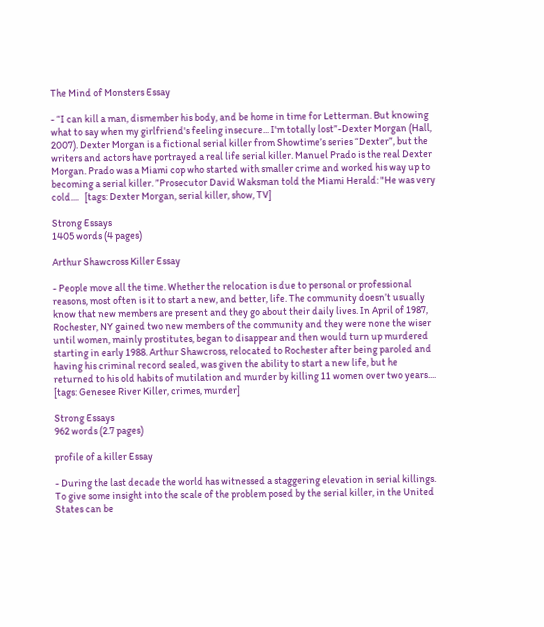The Mind of Monsters Essay

- “I can kill a man, dismember his body, and be home in time for Letterman. But knowing what to say when my girlfriend's feeling insecure... I'm totally lost”-Dexter Morgan (Hall, 2007). Dexter Morgan is a fictional serial killer from Showtime’s series “Dexter”, but the writers and actors have portrayed a real life serial killer. Manuel Prado is the real Dexter Morgan. Prado was a Miami cop who started with smaller crime and worked his way up to becoming a serial killer. ”Prosecutor David Waksman told the Miami Herald: "He was very cold....   [tags: Dexter Morgan, serial killer, show, TV]

Strong Essays
1405 words (4 pages)

Arthur Shawcross Killer Essay

- People move all the time. Whether the relocation is due to personal or professional reasons, most often is it to start a new, and better, life. The community doesn’t usually know that new members are present and they go about their daily lives. In April of 1987, Rochester, NY gained two new members of the community and they were none the wiser until women, mainly prostitutes, began to disappear and then would turn up murdered starting in early 1988. Arthur Shawcross, relocated to Rochester after being paroled and having his criminal record sealed, was given the ability to start a new life, but he returned to his old habits of mutilation and murder by killing 11 women over two years....   [tags: Genesee River Killer, crimes, murder]

Strong Essays
962 words (2.7 pages)

profile of a killer Essay

- During the last decade the world has witnessed a staggering elevation in serial killings. To give some insight into the scale of the problem posed by the serial killer, in the United States can be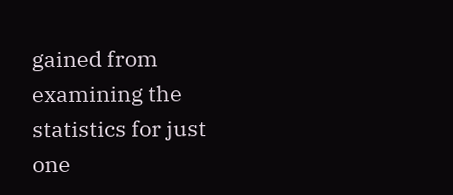gained from examining the statistics for just one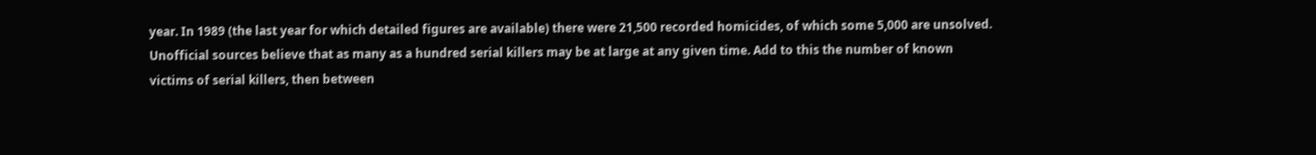year. In 1989 (the last year for which detailed figures are available) there were 21,500 recorded homicides, of which some 5,000 are unsolved. Unofficial sources believe that as many as a hundred serial killers may be at large at any given time. Add to this the number of known victims of serial killers, then between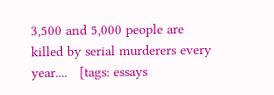3,500 and 5,000 people are killed by serial murderers every year....   [tags: essays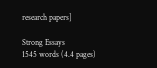research papers]

Strong Essays
1545 words (4.4 pages)